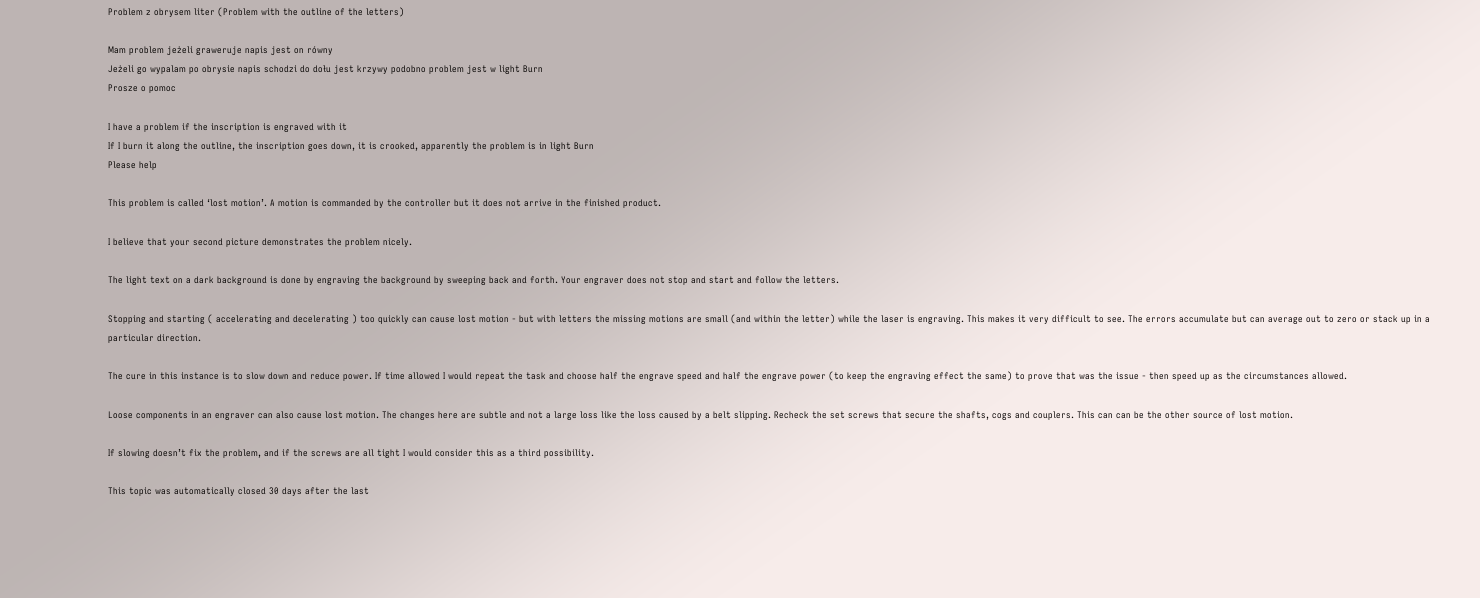Problem z obrysem liter (Problem with the outline of the letters)

Mam problem jeżeli graweruje napis jest on równy
Jeżeli go wypalam po obrysie napis schodzi do dołu jest krzywy podobno problem jest w light Burn
Prosze o pomoc

I have a problem if the inscription is engraved with it
If I burn it along the outline, the inscription goes down, it is crooked, apparently the problem is in light Burn
Please help

This problem is called ‘lost motion’. A motion is commanded by the controller but it does not arrive in the finished product.

I believe that your second picture demonstrates the problem nicely.

The light text on a dark background is done by engraving the background by sweeping back and forth. Your engraver does not stop and start and follow the letters.

Stopping and starting ( accelerating and decelerating ) too quickly can cause lost motion - but with letters the missing motions are small (and within the letter) while the laser is engraving. This makes it very difficult to see. The errors accumulate but can average out to zero or stack up in a particular direction.

The cure in this instance is to slow down and reduce power. If time allowed I would repeat the task and choose half the engrave speed and half the engrave power (to keep the engraving effect the same) to prove that was the issue - then speed up as the circumstances allowed.

Loose components in an engraver can also cause lost motion. The changes here are subtle and not a large loss like the loss caused by a belt slipping. Recheck the set screws that secure the shafts, cogs and couplers. This can can be the other source of lost motion.

If slowing doesn’t fix the problem, and if the screws are all tight I would consider this as a third possibility.

This topic was automatically closed 30 days after the last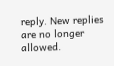reply. New replies are no longer allowed.